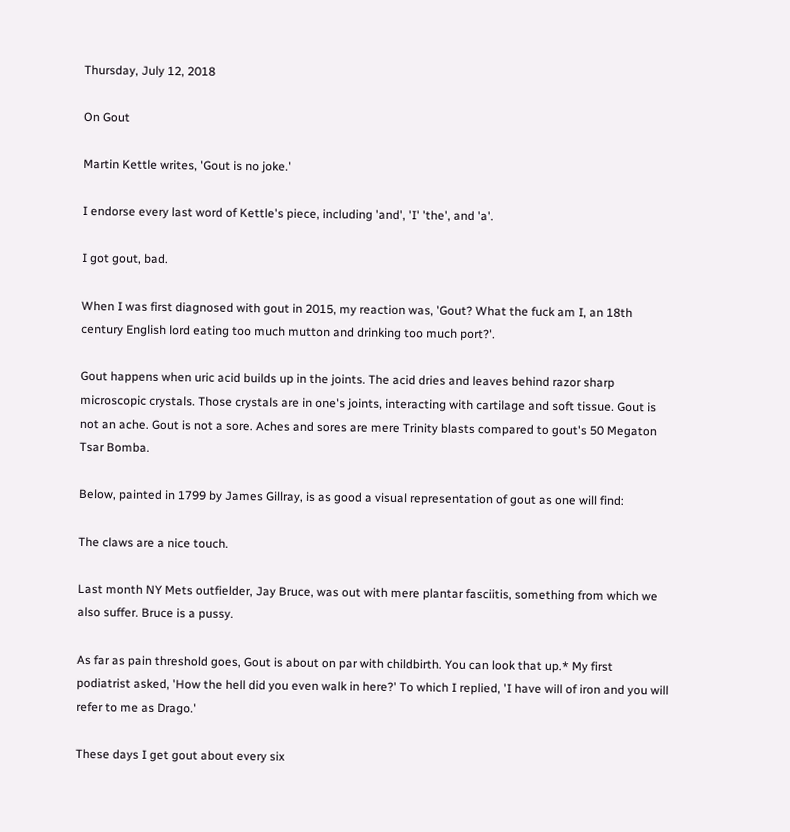Thursday, July 12, 2018

On Gout

Martin Kettle writes, 'Gout is no joke.'

I endorse every last word of Kettle's piece, including 'and', 'I' 'the', and 'a'.

I got gout, bad.

When I was first diagnosed with gout in 2015, my reaction was, 'Gout? What the fuck am I, an 18th century English lord eating too much mutton and drinking too much port?'.

Gout happens when uric acid builds up in the joints. The acid dries and leaves behind razor sharp microscopic crystals. Those crystals are in one's joints, interacting with cartilage and soft tissue. Gout is not an ache. Gout is not a sore. Aches and sores are mere Trinity blasts compared to gout's 50 Megaton Tsar Bomba.

Below, painted in 1799 by James Gillray, is as good a visual representation of gout as one will find:

The claws are a nice touch.

Last month NY Mets outfielder, Jay Bruce, was out with mere plantar fasciitis, something from which we also suffer. Bruce is a pussy.

As far as pain threshold goes, Gout is about on par with childbirth. You can look that up.* My first podiatrist asked, 'How the hell did you even walk in here?' To which I replied, 'I have will of iron and you will refer to me as Drago.'

These days I get gout about every six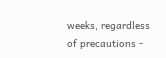weeks, regardless of precautions -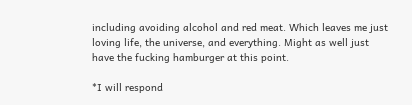including avoiding alcohol and red meat. Which leaves me just loving life, the universe, and everything. Might as well just have the fucking hamburger at this point.

*I will respond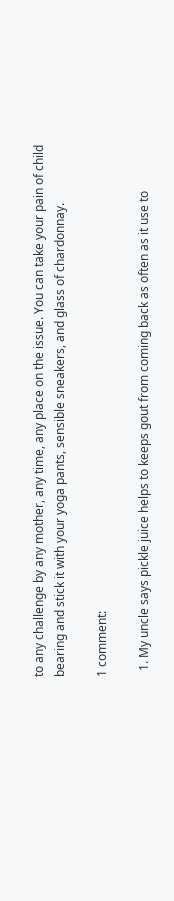to any challenge by any mother, any time, any place on the issue. You can take your pain of child bearing and stick it with your yoga pants, sensible sneakers, and glass of chardonnay.

1 comment:

  1. My uncle says pickle juice helps to keeps gout from coming back as often as it use to